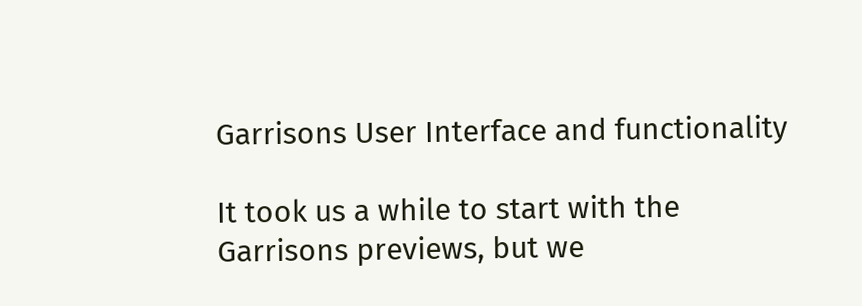Garrisons User Interface and functionality

It took us a while to start with the Garrisons previews, but we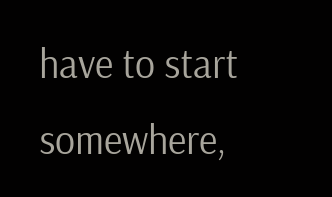have to start somewhere,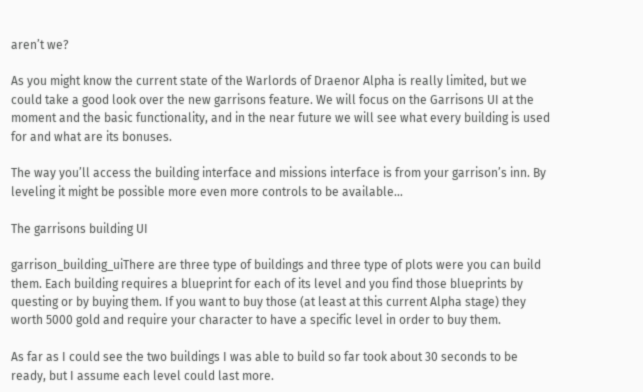aren’t we?

As you might know the current state of the Warlords of Draenor Alpha is really limited, but we could take a good look over the new garrisons feature. We will focus on the Garrisons UI at the moment and the basic functionality, and in the near future we will see what every building is used for and what are its bonuses.

The way you’ll access the building interface and missions interface is from your garrison’s inn. By leveling it might be possible more even more controls to be available…

The garrisons building UI

garrison_building_uiThere are three type of buildings and three type of plots were you can build them. Each building requires a blueprint for each of its level and you find those blueprints by questing or by buying them. If you want to buy those (at least at this current Alpha stage) they worth 5000 gold and require your character to have a specific level in order to buy them.

As far as I could see the two buildings I was able to build so far took about 30 seconds to be ready, but I assume each level could last more.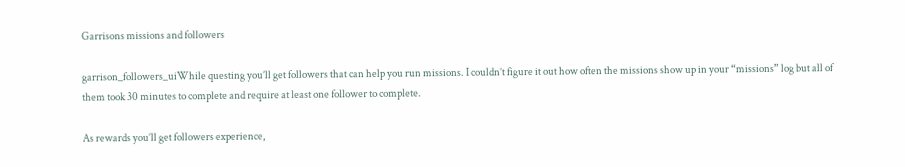Garrisons missions and followers

garrison_followers_uiWhile questing you’ll get followers that can help you run missions. I couldn’t figure it out how often the missions show up in your “missions” log but all of them took 30 minutes to complete and require at least one follower to complete.

As rewards you’ll get followers experience,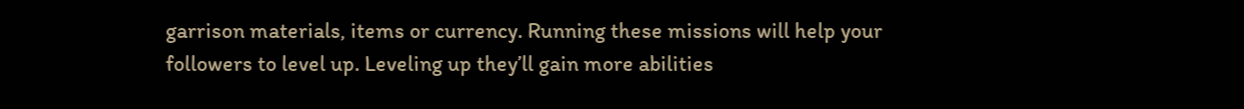garrison materials, items or currency. Running these missions will help your followers to level up. Leveling up they’ll gain more abilities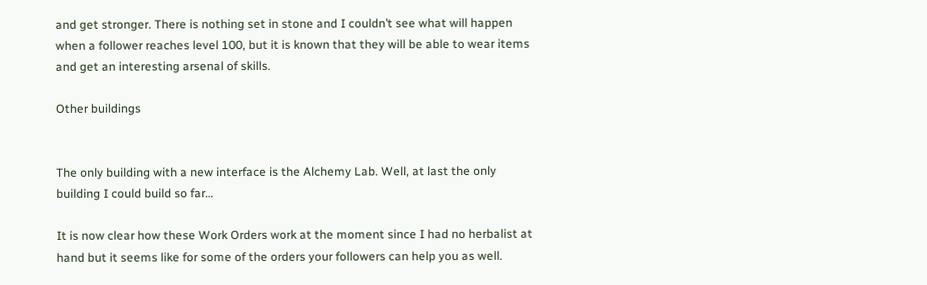and get stronger. There is nothing set in stone and I couldn’t see what will happen when a follower reaches level 100, but it is known that they will be able to wear items and get an interesting arsenal of skills.

Other buildings


The only building with a new interface is the Alchemy Lab. Well, at last the only building I could build so far…

It is now clear how these Work Orders work at the moment since I had no herbalist at hand but it seems like for some of the orders your followers can help you as well.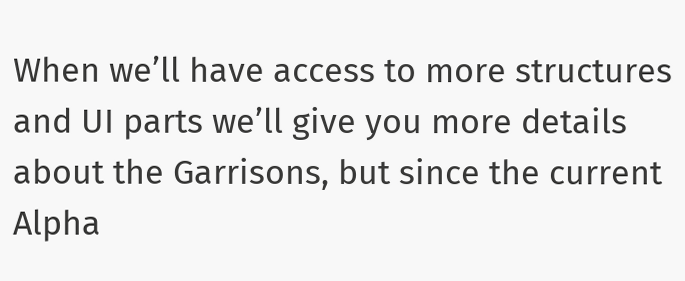When we’ll have access to more structures and UI parts we’ll give you more details about the Garrisons, but since the current Alpha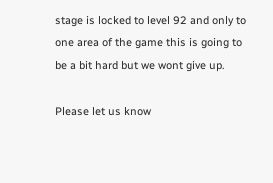stage is locked to level 92 and only to one area of the game this is going to be a bit hard but we wont give up.

Please let us know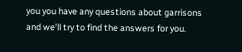you you have any questions about garrisons and we’ll try to find the answers for you.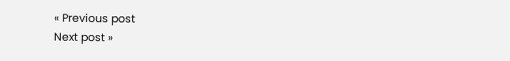« Previous post
Next post »